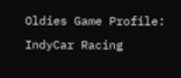Oldies Game Profile: IndyCar Racing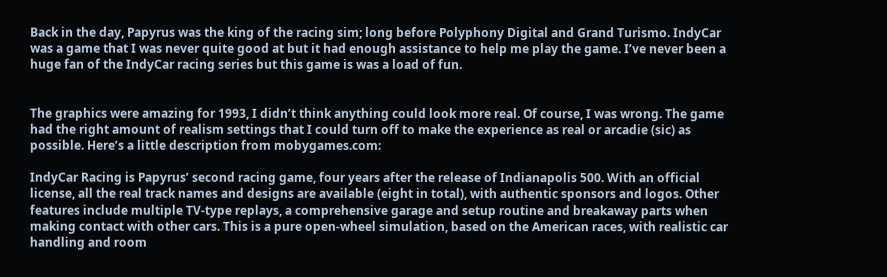Back in the day, Papyrus was the king of the racing sim; long before Polyphony Digital and Grand Turismo. IndyCar was a game that I was never quite good at but it had enough assistance to help me play the game. I’ve never been a huge fan of the IndyCar racing series but this game is was a load of fun.


The graphics were amazing for 1993, I didn’t think anything could look more real. Of course, I was wrong. The game had the right amount of realism settings that I could turn off to make the experience as real or arcadie (sic) as possible. Here’s a little description from mobygames.com:

IndyCar Racing is Papyrus’ second racing game, four years after the release of Indianapolis 500. With an official license, all the real track names and designs are available (eight in total), with authentic sponsors and logos. Other features include multiple TV-type replays, a comprehensive garage and setup routine and breakaway parts when making contact with other cars. This is a pure open-wheel simulation, based on the American races, with realistic car handling and room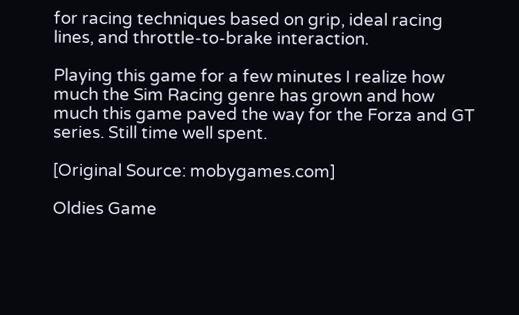for racing techniques based on grip, ideal racing lines, and throttle-to-brake interaction.

Playing this game for a few minutes I realize how much the Sim Racing genre has grown and how much this game paved the way for the Forza and GT series. Still time well spent.

[Original Source: mobygames.com]

Oldies Game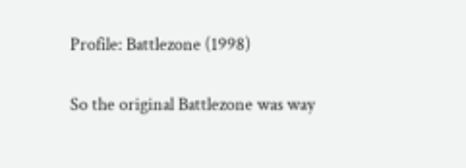Profile: Battlezone (1998)


So the original Battlezone was way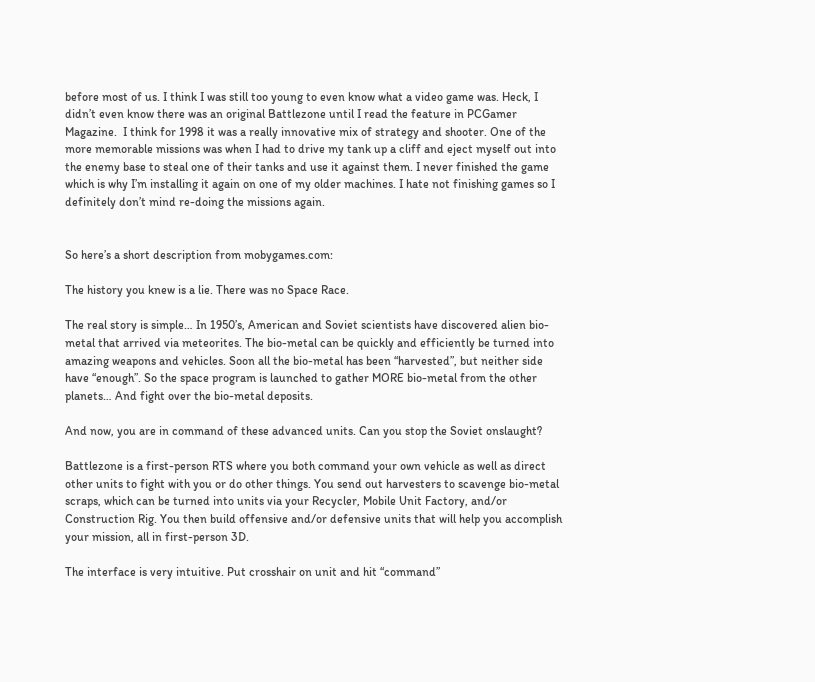before most of us. I think I was still too young to even know what a video game was. Heck, I didn’t even know there was an original Battlezone until I read the feature in PCGamer Magazine.  I think for 1998 it was a really innovative mix of strategy and shooter. One of the more memorable missions was when I had to drive my tank up a cliff and eject myself out into the enemy base to steal one of their tanks and use it against them. I never finished the game which is why I’m installing it again on one of my older machines. I hate not finishing games so I definitely don’t mind re-doing the missions again.


So here’s a short description from mobygames.com:

The history you knew is a lie. There was no Space Race.

The real story is simple… In 1950’s, American and Soviet scientists have discovered alien bio-metal that arrived via meteorites. The bio-metal can be quickly and efficiently be turned into amazing weapons and vehicles. Soon all the bio-metal has been “harvested”, but neither side have “enough”. So the space program is launched to gather MORE bio-metal from the other planets… And fight over the bio-metal deposits.

And now, you are in command of these advanced units. Can you stop the Soviet onslaught?

Battlezone is a first-person RTS where you both command your own vehicle as well as direct other units to fight with you or do other things. You send out harvesters to scavenge bio-metal scraps, which can be turned into units via your Recycler, Mobile Unit Factory, and/or Construction Rig. You then build offensive and/or defensive units that will help you accomplish your mission, all in first-person 3D.

The interface is very intuitive. Put crosshair on unit and hit “command”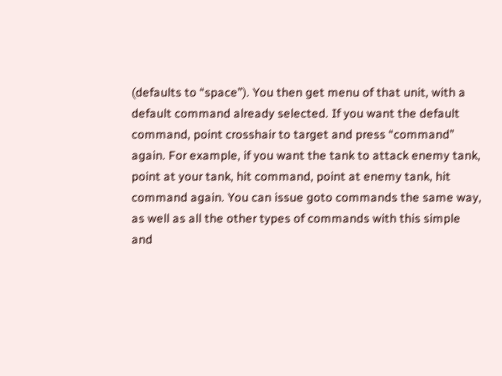(defaults to “space”). You then get menu of that unit, with a default command already selected. If you want the default command, point crosshair to target and press “command” again. For example, if you want the tank to attack enemy tank, point at your tank, hit command, point at enemy tank, hit command again. You can issue goto commands the same way, as well as all the other types of commands with this simple and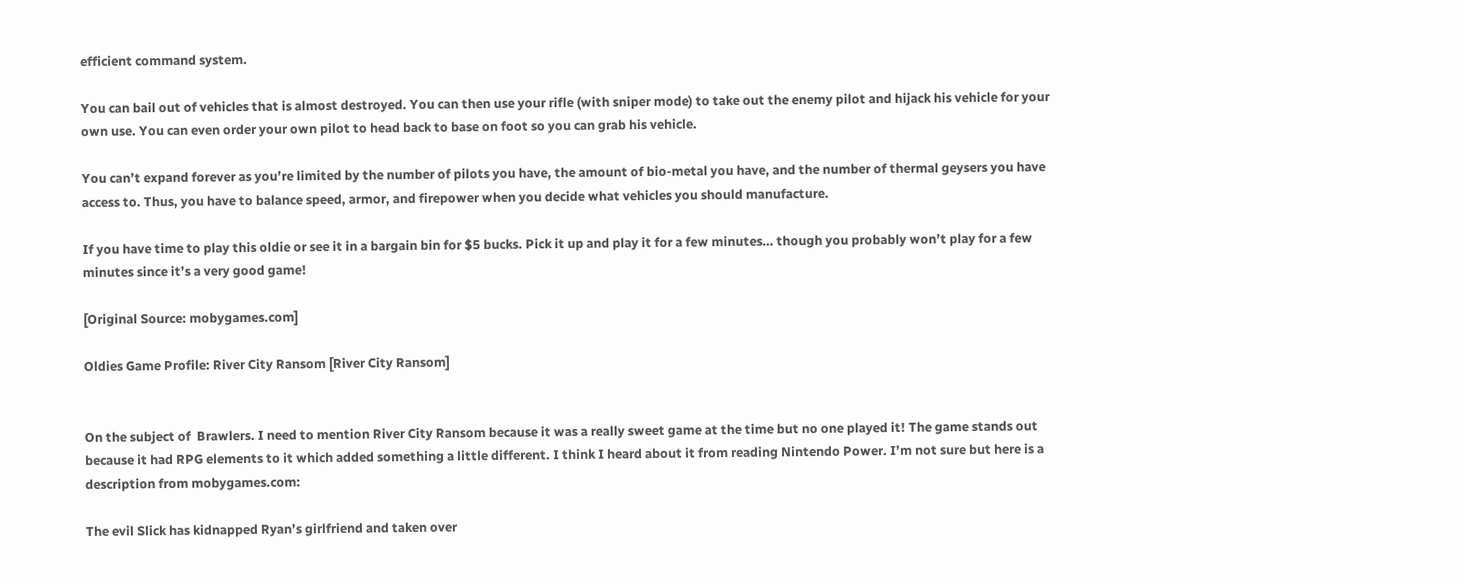efficient command system.

You can bail out of vehicles that is almost destroyed. You can then use your rifle (with sniper mode) to take out the enemy pilot and hijack his vehicle for your own use. You can even order your own pilot to head back to base on foot so you can grab his vehicle.

You can’t expand forever as you’re limited by the number of pilots you have, the amount of bio-metal you have, and the number of thermal geysers you have access to. Thus, you have to balance speed, armor, and firepower when you decide what vehicles you should manufacture.

If you have time to play this oldie or see it in a bargain bin for $5 bucks. Pick it up and play it for a few minutes… though you probably won’t play for a few minutes since it’s a very good game!

[Original Source: mobygames.com]

Oldies Game Profile: River City Ransom [River City Ransom]


On the subject of  Brawlers. I need to mention River City Ransom because it was a really sweet game at the time but no one played it! The game stands out because it had RPG elements to it which added something a little different. I think I heard about it from reading Nintendo Power. I’m not sure but here is a description from mobygames.com:

The evil Slick has kidnapped Ryan’s girlfriend and taken over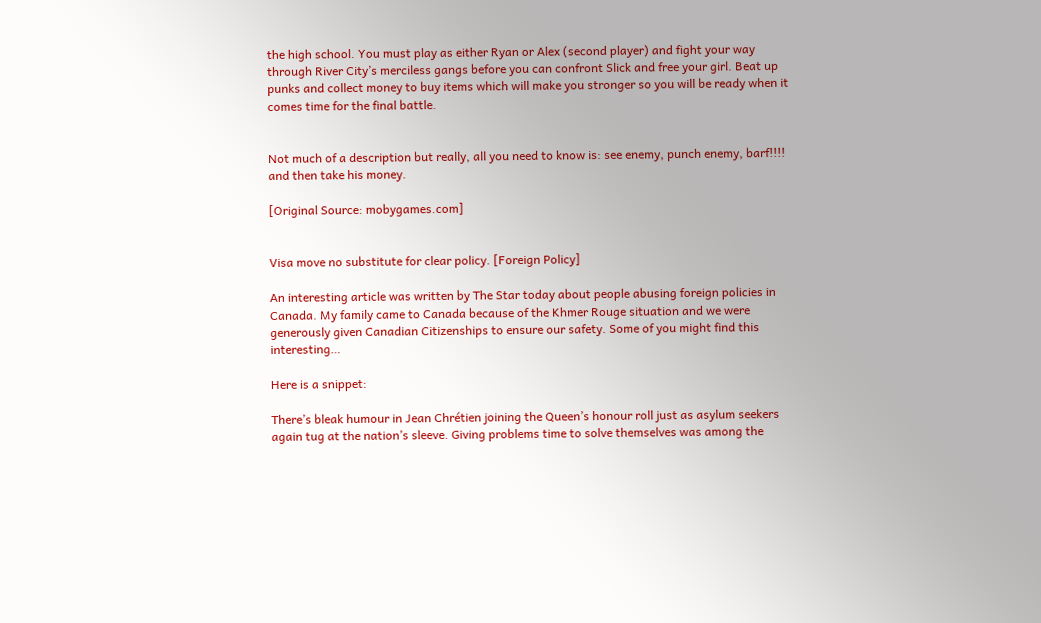the high school. You must play as either Ryan or Alex (second player) and fight your way through River City’s merciless gangs before you can confront Slick and free your girl. Beat up punks and collect money to buy items which will make you stronger so you will be ready when it comes time for the final battle.


Not much of a description but really, all you need to know is: see enemy, punch enemy, barf!!!! and then take his money.

[Original Source: mobygames.com]


Visa move no substitute for clear policy. [Foreign Policy]

An interesting article was written by The Star today about people abusing foreign policies in Canada. My family came to Canada because of the Khmer Rouge situation and we were generously given Canadian Citizenships to ensure our safety. Some of you might find this interesting…

Here is a snippet:

There’s bleak humour in Jean Chrétien joining the Queen’s honour roll just as asylum seekers again tug at the nation’s sleeve. Giving problems time to solve themselves was among the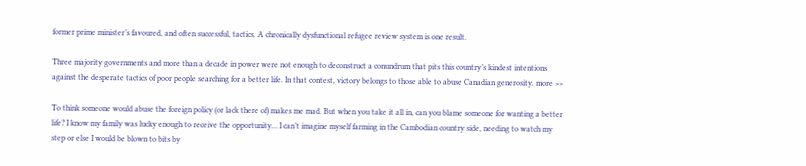former prime minister’s favoured, and often successful, tactics. A chronically dysfunctional refugee review system is one result.

Three majority governments and more than a decade in power were not enough to deconstruct a conundrum that pits this country’s kindest intentions against the desperate tactics of poor people searching for a better life. In that contest, victory belongs to those able to abuse Canadian generosity. more >>

To think someone would abuse the foreign policy (or lack there of) makes me mad. But when you take it all in, can you blame someone for wanting a better life? I know my family was lucky enough to receive the opportunity… I can’t imagine myself farming in the Cambodian country side, needing to watch my step or else I would be blown to bits by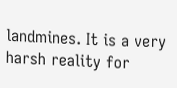landmines. It is a very harsh reality for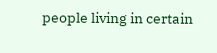people living in certain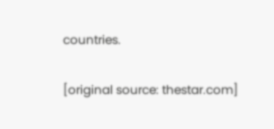countries.

[original source: thestar.com]